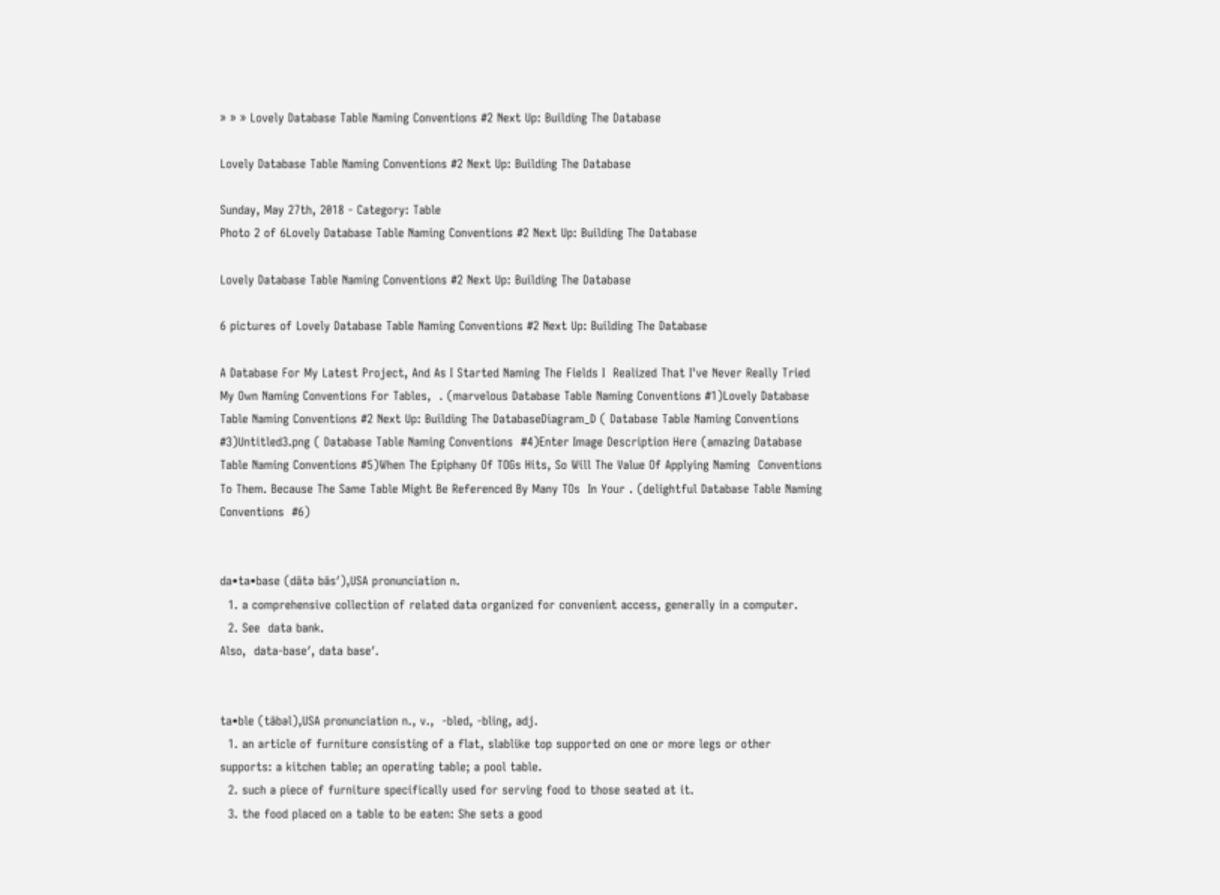» » » Lovely Database Table Naming Conventions #2 Next Up: Building The Database

Lovely Database Table Naming Conventions #2 Next Up: Building The Database

Sunday, May 27th, 2018 - Category: Table
Photo 2 of 6Lovely Database Table Naming Conventions #2 Next Up: Building The Database

Lovely Database Table Naming Conventions #2 Next Up: Building The Database

6 pictures of Lovely Database Table Naming Conventions #2 Next Up: Building The Database

A Database For My Latest Project, And As I Started Naming The Fields I  Realized That I've Never Really Tried My Own Naming Conventions For Tables,  . (marvelous Database Table Naming Conventions #1)Lovely Database Table Naming Conventions #2 Next Up: Building The DatabaseDiagram_D ( Database Table Naming Conventions  #3)Untitled3.png ( Database Table Naming Conventions  #4)Enter Image Description Here (amazing Database Table Naming Conventions #5)When The Epiphany Of TOGs Hits, So Will The Value Of Applying Naming  Conventions To Them. Because The Same Table Might Be Referenced By Many TOs  In Your . (delightful Database Table Naming Conventions  #6)


da•ta•base (dātə bās′),USA pronunciation n.
  1. a comprehensive collection of related data organized for convenient access, generally in a computer.
  2. See  data bank.
Also,  data-base′, data base′.


ta•ble (tābəl),USA pronunciation n., v.,  -bled, -bling, adj.
  1. an article of furniture consisting of a flat, slablike top supported on one or more legs or other supports: a kitchen table; an operating table; a pool table.
  2. such a piece of furniture specifically used for serving food to those seated at it.
  3. the food placed on a table to be eaten: She sets a good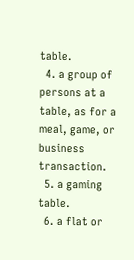table.
  4. a group of persons at a table, as for a meal, game, or business transaction.
  5. a gaming table.
  6. a flat or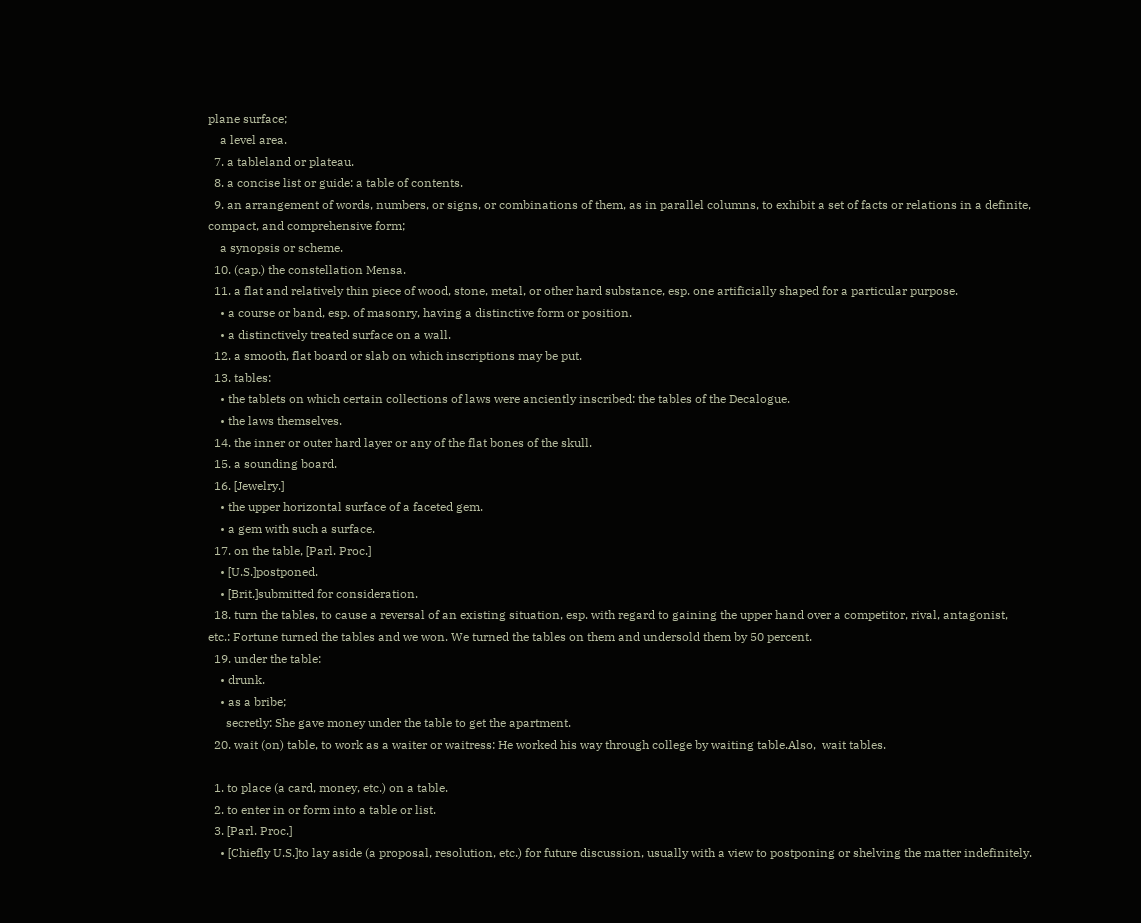plane surface;
    a level area.
  7. a tableland or plateau.
  8. a concise list or guide: a table of contents.
  9. an arrangement of words, numbers, or signs, or combinations of them, as in parallel columns, to exhibit a set of facts or relations in a definite, compact, and comprehensive form;
    a synopsis or scheme.
  10. (cap.) the constellation Mensa.
  11. a flat and relatively thin piece of wood, stone, metal, or other hard substance, esp. one artificially shaped for a particular purpose.
    • a course or band, esp. of masonry, having a distinctive form or position.
    • a distinctively treated surface on a wall.
  12. a smooth, flat board or slab on which inscriptions may be put.
  13. tables:
    • the tablets on which certain collections of laws were anciently inscribed: the tables of the Decalogue.
    • the laws themselves.
  14. the inner or outer hard layer or any of the flat bones of the skull.
  15. a sounding board.
  16. [Jewelry.]
    • the upper horizontal surface of a faceted gem.
    • a gem with such a surface.
  17. on the table, [Parl. Proc.]
    • [U.S.]postponed.
    • [Brit.]submitted for consideration.
  18. turn the tables, to cause a reversal of an existing situation, esp. with regard to gaining the upper hand over a competitor, rival, antagonist, etc.: Fortune turned the tables and we won. We turned the tables on them and undersold them by 50 percent.
  19. under the table:
    • drunk.
    • as a bribe;
      secretly: She gave money under the table to get the apartment.
  20. wait (on) table, to work as a waiter or waitress: He worked his way through college by waiting table.Also,  wait tables.

  1. to place (a card, money, etc.) on a table.
  2. to enter in or form into a table or list.
  3. [Parl. Proc.]
    • [Chiefly U.S.]to lay aside (a proposal, resolution, etc.) for future discussion, usually with a view to postponing or shelving the matter indefinitely.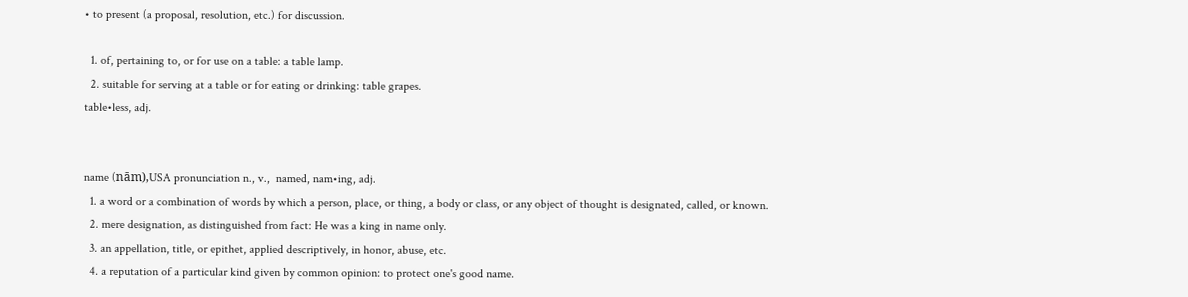• to present (a proposal, resolution, etc.) for discussion.

  1. of, pertaining to, or for use on a table: a table lamp.
  2. suitable for serving at a table or for eating or drinking: table grapes.
table•less, adj.


name (nām),USA pronunciation n., v.,  named, nam•ing, adj.
  1. a word or a combination of words by which a person, place, or thing, a body or class, or any object of thought is designated, called, or known.
  2. mere designation, as distinguished from fact: He was a king in name only.
  3. an appellation, title, or epithet, applied descriptively, in honor, abuse, etc.
  4. a reputation of a particular kind given by common opinion: to protect one's good name.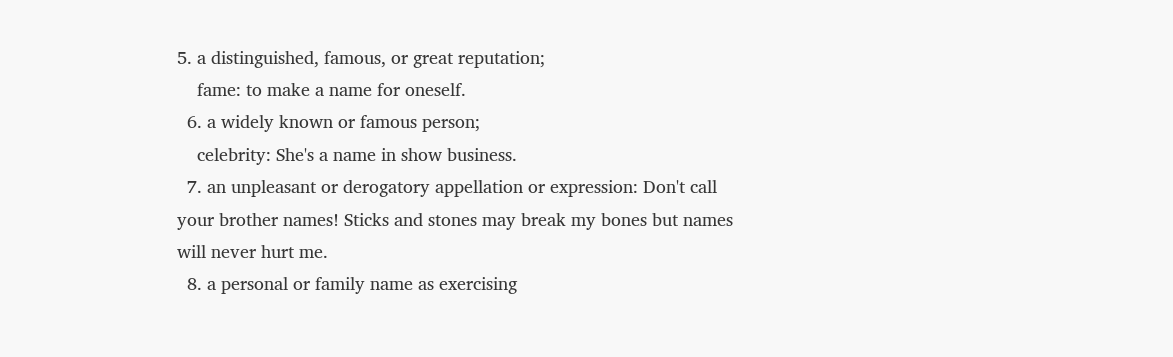5. a distinguished, famous, or great reputation;
    fame: to make a name for oneself.
  6. a widely known or famous person;
    celebrity: She's a name in show business.
  7. an unpleasant or derogatory appellation or expression: Don't call your brother names! Sticks and stones may break my bones but names will never hurt me.
  8. a personal or family name as exercising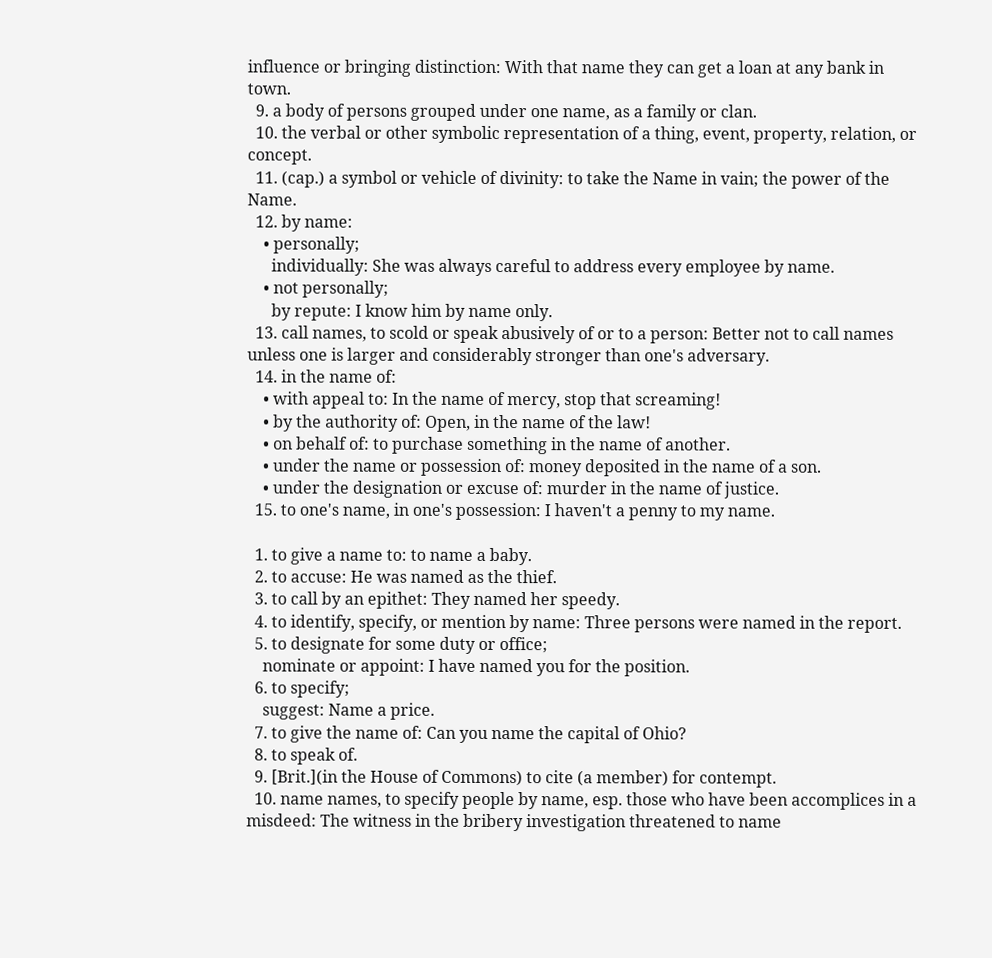influence or bringing distinction: With that name they can get a loan at any bank in town.
  9. a body of persons grouped under one name, as a family or clan.
  10. the verbal or other symbolic representation of a thing, event, property, relation, or concept.
  11. (cap.) a symbol or vehicle of divinity: to take the Name in vain; the power of the Name.
  12. by name:
    • personally;
      individually: She was always careful to address every employee by name.
    • not personally;
      by repute: I know him by name only.
  13. call names, to scold or speak abusively of or to a person: Better not to call names unless one is larger and considerably stronger than one's adversary.
  14. in the name of:
    • with appeal to: In the name of mercy, stop that screaming!
    • by the authority of: Open, in the name of the law!
    • on behalf of: to purchase something in the name of another.
    • under the name or possession of: money deposited in the name of a son.
    • under the designation or excuse of: murder in the name of justice.
  15. to one's name, in one's possession: I haven't a penny to my name.

  1. to give a name to: to name a baby.
  2. to accuse: He was named as the thief.
  3. to call by an epithet: They named her speedy.
  4. to identify, specify, or mention by name: Three persons were named in the report.
  5. to designate for some duty or office;
    nominate or appoint: I have named you for the position.
  6. to specify;
    suggest: Name a price.
  7. to give the name of: Can you name the capital of Ohio?
  8. to speak of.
  9. [Brit.](in the House of Commons) to cite (a member) for contempt.
  10. name names, to specify people by name, esp. those who have been accomplices in a misdeed: The witness in the bribery investigation threatened to name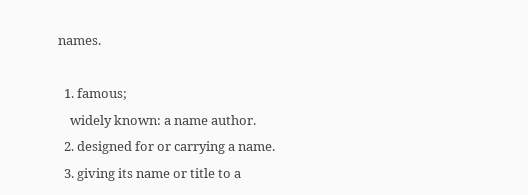names.

  1. famous;
    widely known: a name author.
  2. designed for or carrying a name.
  3. giving its name or title to a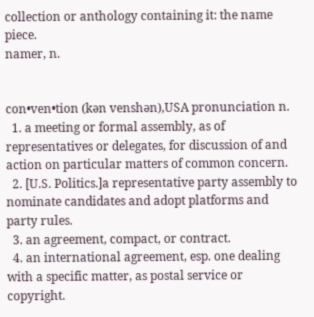collection or anthology containing it: the name piece.
namer, n.


con•ven•tion (kən venshən),USA pronunciation n.
  1. a meeting or formal assembly, as of representatives or delegates, for discussion of and action on particular matters of common concern.
  2. [U.S. Politics.]a representative party assembly to nominate candidates and adopt platforms and party rules.
  3. an agreement, compact, or contract.
  4. an international agreement, esp. one dealing with a specific matter, as postal service or copyright.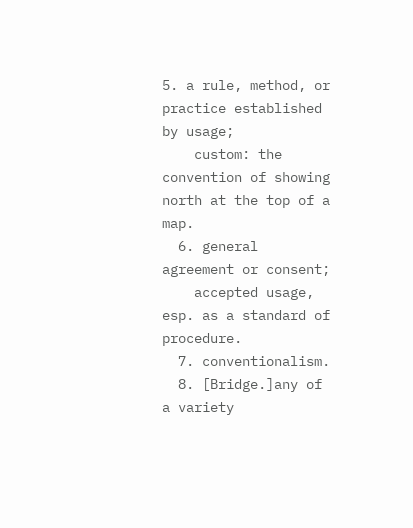5. a rule, method, or practice established by usage;
    custom: the convention of showing north at the top of a map.
  6. general agreement or consent;
    accepted usage, esp. as a standard of procedure.
  7. conventionalism.
  8. [Bridge.]any of a variety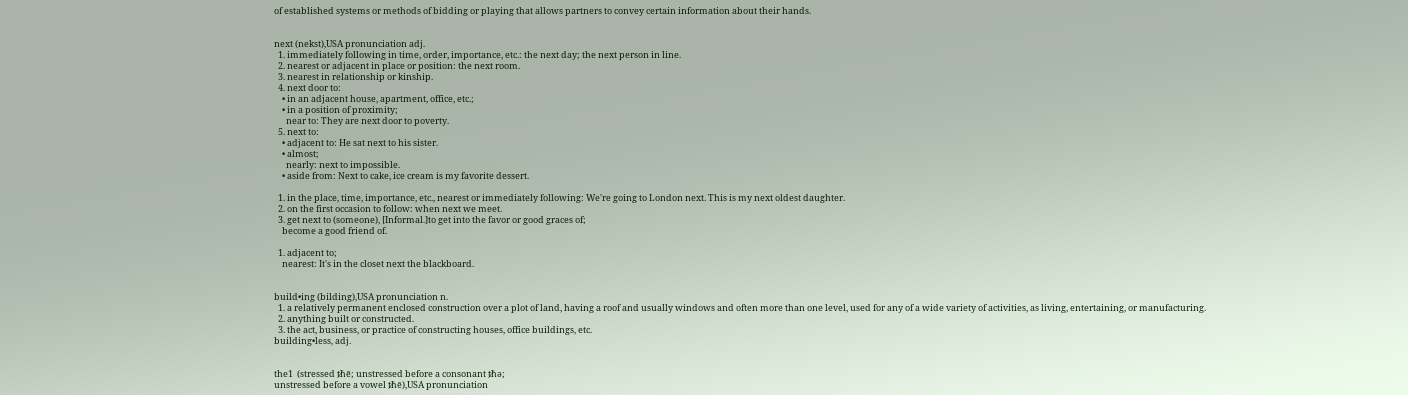of established systems or methods of bidding or playing that allows partners to convey certain information about their hands.


next (nekst),USA pronunciation adj.
  1. immediately following in time, order, importance, etc.: the next day; the next person in line.
  2. nearest or adjacent in place or position: the next room.
  3. nearest in relationship or kinship.
  4. next door to:
    • in an adjacent house, apartment, office, etc.;
    • in a position of proximity;
      near to: They are next door to poverty.
  5. next to:
    • adjacent to: He sat next to his sister.
    • almost;
      nearly: next to impossible.
    • aside from: Next to cake, ice cream is my favorite dessert.

  1. in the place, time, importance, etc., nearest or immediately following: We're going to London next. This is my next oldest daughter.
  2. on the first occasion to follow: when next we meet.
  3. get next to (someone), [Informal.]to get into the favor or good graces of;
    become a good friend of.

  1. adjacent to;
    nearest: It's in the closet next the blackboard.


build•ing (bilding),USA pronunciation n.
  1. a relatively permanent enclosed construction over a plot of land, having a roof and usually windows and often more than one level, used for any of a wide variety of activities, as living, entertaining, or manufacturing.
  2. anything built or constructed.
  3. the act, business, or practice of constructing houses, office buildings, etc.
building•less, adj.


the1  (stressed ᵺē; unstressed before a consonant ᵺə;
unstressed before a vowel ᵺē),USA pronunciation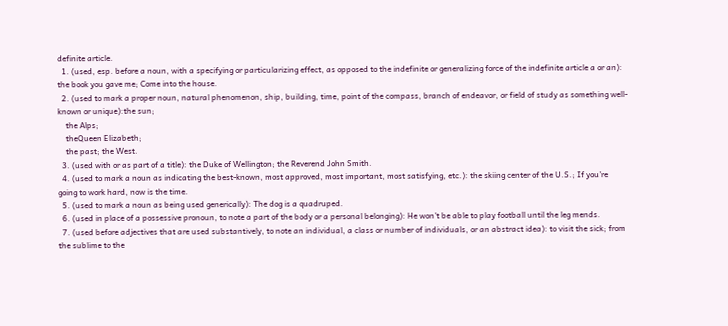definite article.
  1. (used, esp. before a noun, with a specifying or particularizing effect, as opposed to the indefinite or generalizing force of the indefinite article a or an): the book you gave me; Come into the house.
  2. (used to mark a proper noun, natural phenomenon, ship, building, time, point of the compass, branch of endeavor, or field of study as something well-known or unique):the sun;
    the Alps;
    theQueen Elizabeth;
    the past; the West.
  3. (used with or as part of a title): the Duke of Wellington; the Reverend John Smith.
  4. (used to mark a noun as indicating the best-known, most approved, most important, most satisfying, etc.): the skiing center of the U.S.; If you're going to work hard, now is the time.
  5. (used to mark a noun as being used generically): The dog is a quadruped.
  6. (used in place of a possessive pronoun, to note a part of the body or a personal belonging): He won't be able to play football until the leg mends.
  7. (used before adjectives that are used substantively, to note an individual, a class or number of individuals, or an abstract idea): to visit the sick; from the sublime to the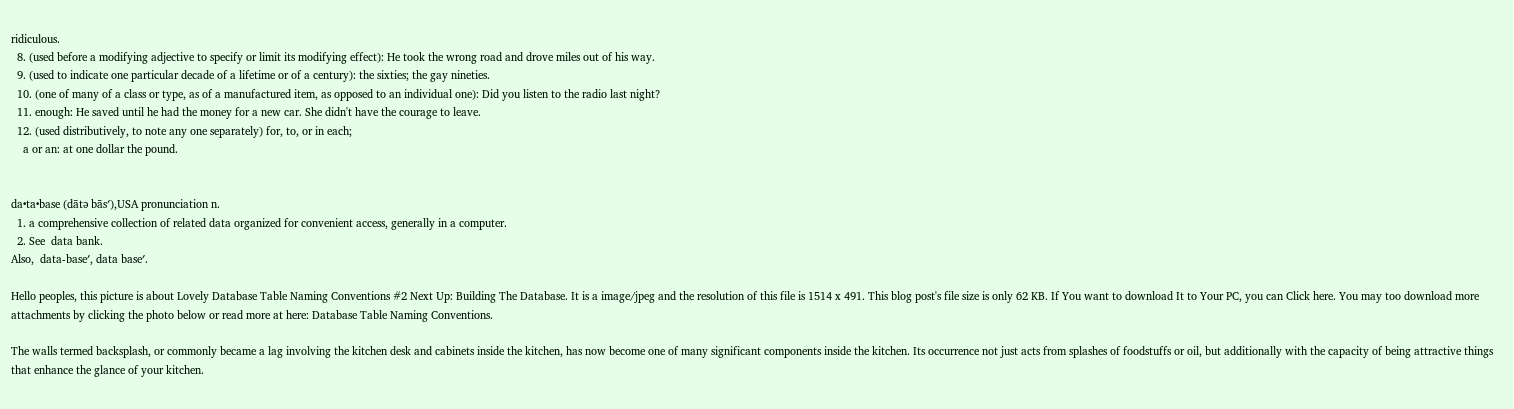ridiculous.
  8. (used before a modifying adjective to specify or limit its modifying effect): He took the wrong road and drove miles out of his way.
  9. (used to indicate one particular decade of a lifetime or of a century): the sixties; the gay nineties.
  10. (one of many of a class or type, as of a manufactured item, as opposed to an individual one): Did you listen to the radio last night?
  11. enough: He saved until he had the money for a new car. She didn't have the courage to leave.
  12. (used distributively, to note any one separately) for, to, or in each;
    a or an: at one dollar the pound.


da•ta•base (dātə bās′),USA pronunciation n.
  1. a comprehensive collection of related data organized for convenient access, generally in a computer.
  2. See  data bank.
Also,  data-base′, data base′.

Hello peoples, this picture is about Lovely Database Table Naming Conventions #2 Next Up: Building The Database. It is a image/jpeg and the resolution of this file is 1514 x 491. This blog post's file size is only 62 KB. If You want to download It to Your PC, you can Click here. You may too download more attachments by clicking the photo below or read more at here: Database Table Naming Conventions.

The walls termed backsplash, or commonly became a lag involving the kitchen desk and cabinets inside the kitchen, has now become one of many significant components inside the kitchen. Its occurrence not just acts from splashes of foodstuffs or oil, but additionally with the capacity of being attractive things that enhance the glance of your kitchen.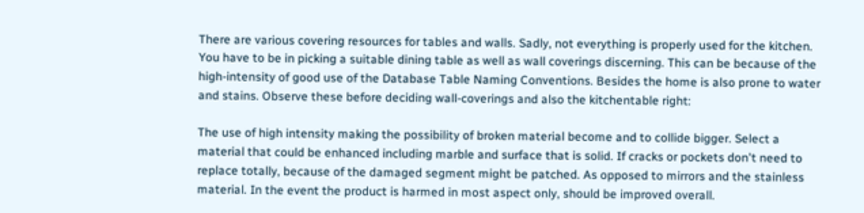There are various covering resources for tables and walls. Sadly, not everything is properly used for the kitchen. You have to be in picking a suitable dining table as well as wall coverings discerning. This can be because of the high-intensity of good use of the Database Table Naming Conventions. Besides the home is also prone to water and stains. Observe these before deciding wall-coverings and also the kitchentable right:

The use of high intensity making the possibility of broken material become and to collide bigger. Select a material that could be enhanced including marble and surface that is solid. If cracks or pockets don't need to replace totally, because of the damaged segment might be patched. As opposed to mirrors and the stainless material. In the event the product is harmed in most aspect only, should be improved overall.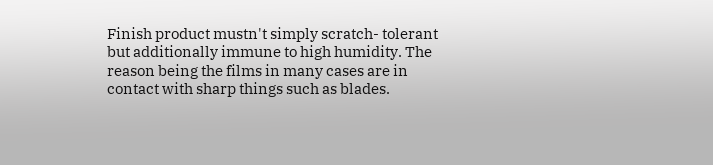Finish product mustn't simply scratch- tolerant but additionally immune to high humidity. The reason being the films in many cases are in contact with sharp things such as blades.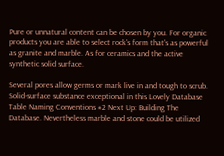Pure or unnatural content can be chosen by you. For organic products you are able to select rock's form that's as powerful as granite and marble. As for ceramics and the active synthetic solid surface.

Several pores allow germs or mark live in and tough to scrub. Solid-surface substance exceptional in this Lovely Database Table Naming Conventions #2 Next Up: Building The Database. Nevertheless marble and stone could be utilized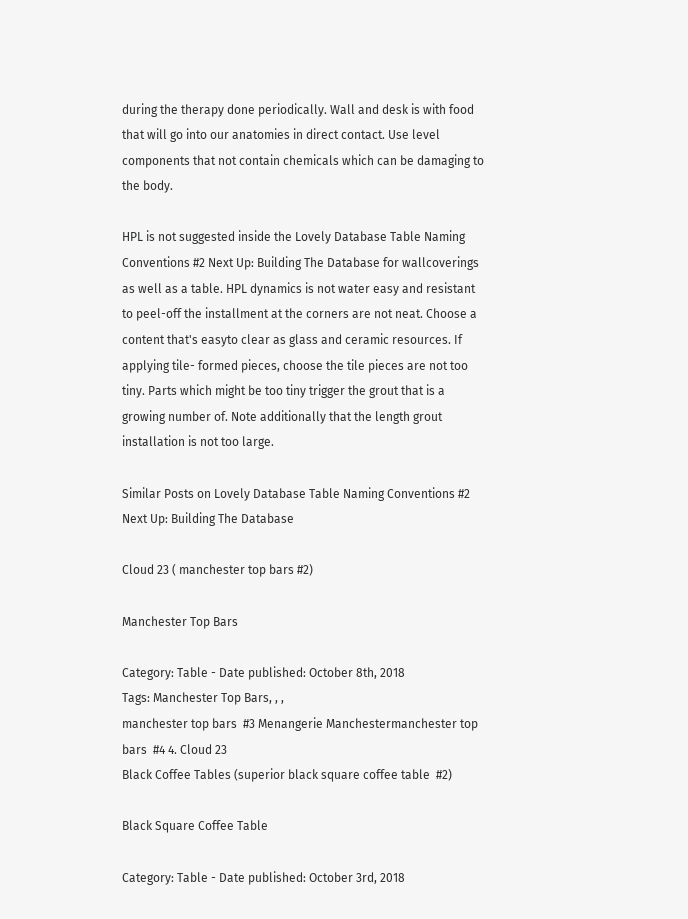during the therapy done periodically. Wall and desk is with food that will go into our anatomies in direct contact. Use level components that not contain chemicals which can be damaging to the body.

HPL is not suggested inside the Lovely Database Table Naming Conventions #2 Next Up: Building The Database for wallcoverings as well as a table. HPL dynamics is not water easy and resistant to peel-off the installment at the corners are not neat. Choose a content that's easyto clear as glass and ceramic resources. If applying tile- formed pieces, choose the tile pieces are not too tiny. Parts which might be too tiny trigger the grout that is a growing number of. Note additionally that the length grout installation is not too large.

Similar Posts on Lovely Database Table Naming Conventions #2 Next Up: Building The Database

Cloud 23 ( manchester top bars #2)

Manchester Top Bars

Category: Table - Date published: October 8th, 2018
Tags: Manchester Top Bars, , ,
manchester top bars  #3 Menangerie Manchestermanchester top bars  #4 4. Cloud 23
Black Coffee Tables (superior black square coffee table  #2)

Black Square Coffee Table

Category: Table - Date published: October 3rd, 2018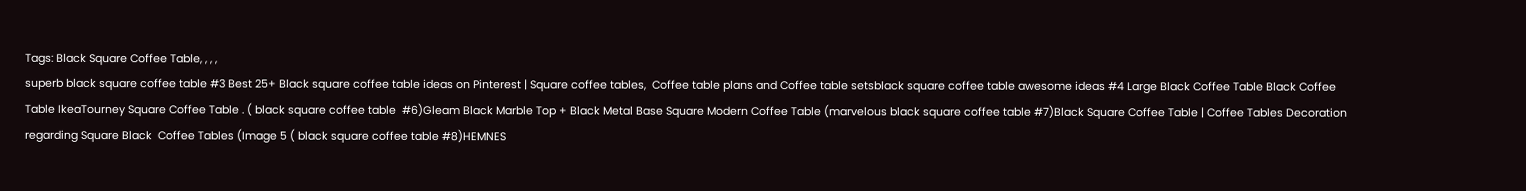Tags: Black Square Coffee Table, , , ,
superb black square coffee table #3 Best 25+ Black square coffee table ideas on Pinterest | Square coffee tables,  Coffee table plans and Coffee table setsblack square coffee table awesome ideas #4 Large Black Coffee Table Black Coffee Table IkeaTourney Square Coffee Table . ( black square coffee table  #6)Gleam Black Marble Top + Black Metal Base Square Modern Coffee Table (marvelous black square coffee table #7)Black Square Coffee Table | Coffee Tables Decoration regarding Square Black  Coffee Tables (Image 5 ( black square coffee table #8)HEMNES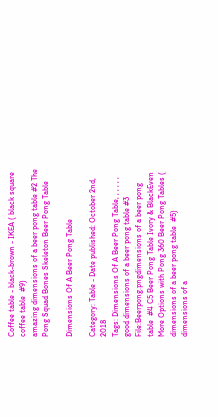Coffee table - black-brown - IKEA ( black square coffee table  #9)
amazing dimensions of a beer pong table #2 The Pong Squad Bones Skeleton Beer Pong Table

Dimensions Of A Beer Pong Table

Category: Table - Date published: October 2nd, 2018
Tags: Dimensions Of A Beer Pong Table, , , , , ,
good dimensions of a beer pong table #3 File:Beerpong.pngdimensions of a beer pong table  #4 C5 Beer Pong Table Ivory & BlackEven More Options with Pong 360 Beer Pong Tables ( dimensions of a beer pong table  #5) dimensions of a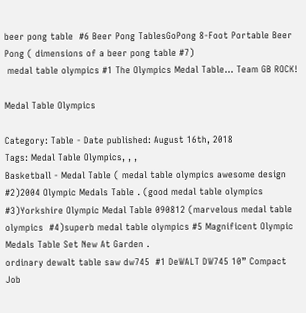beer pong table  #6 Beer Pong TablesGoPong 8-Foot Portable Beer Pong ( dimensions of a beer pong table #7)
 medal table olympics #1 The Olympics Medal Table… Team GB ROCK!

Medal Table Olympics

Category: Table - Date published: August 16th, 2018
Tags: Medal Table Olympics, , ,
Basketball - Medal Table ( medal table olympics awesome design #2)2004 Olympic Medals Table . (good medal table olympics  #3)Yorkshire Olympic Medal Table 090812 (marvelous medal table olympics  #4)superb medal table olympics #5 Magnificent Olympic Medals Table Set New At Garden .
ordinary dewalt table saw dw745  #1 DeWALT DW745 10” Compact Job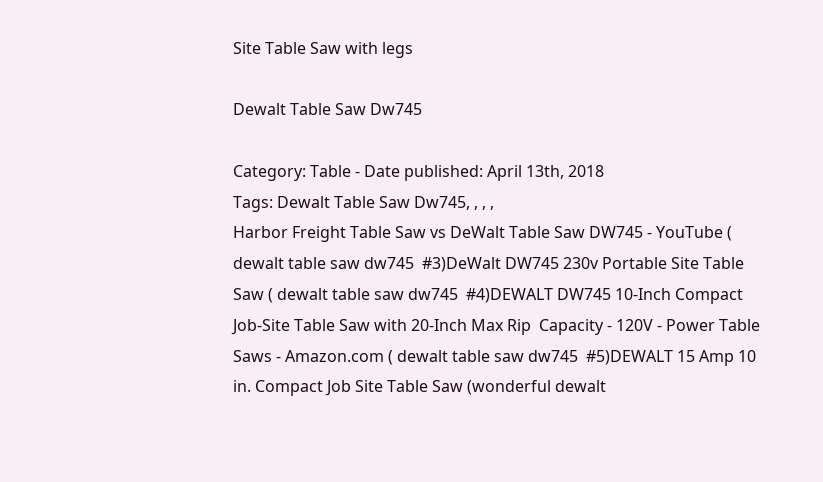Site Table Saw with legs

Dewalt Table Saw Dw745

Category: Table - Date published: April 13th, 2018
Tags: Dewalt Table Saw Dw745, , , ,
Harbor Freight Table Saw vs DeWalt Table Saw DW745 - YouTube ( dewalt table saw dw745  #3)DeWalt DW745 230v Portable Site Table Saw ( dewalt table saw dw745  #4)DEWALT DW745 10-Inch Compact Job-Site Table Saw with 20-Inch Max Rip  Capacity - 120V - Power Table Saws - Amazon.com ( dewalt table saw dw745  #5)DEWALT 15 Amp 10 in. Compact Job Site Table Saw (wonderful dewalt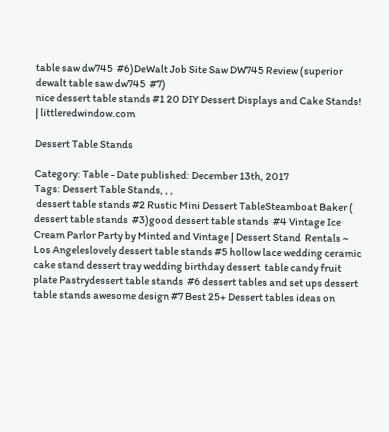table saw dw745  #6)DeWalt Job Site Saw DW745 Review (superior dewalt table saw dw745  #7)
nice dessert table stands #1 20 DIY Dessert Displays and Cake Stands! | littleredwindow.com

Dessert Table Stands

Category: Table - Date published: December 13th, 2017
Tags: Dessert Table Stands, , ,
 dessert table stands #2 Rustic Mini Dessert TableSteamboat Baker ( dessert table stands  #3)good dessert table stands  #4 Vintage Ice Cream Parlor Party by Minted and Vintage | Dessert Stand  Rentals ~ Los Angeleslovely dessert table stands #5 hollow lace wedding ceramic cake stand dessert tray wedding birthday dessert  table candy fruit plate Pastrydessert table stands  #6 dessert tables and set ups dessert table stands awesome design #7 Best 25+ Dessert tables ideas on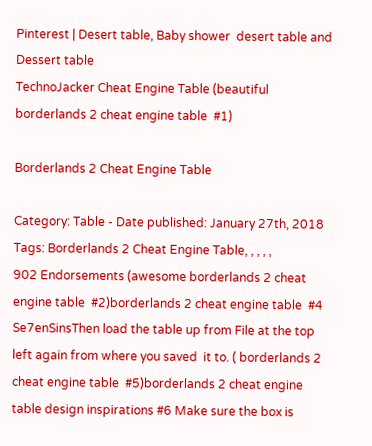Pinterest | Desert table, Baby shower  desert table and Dessert table
TechnoJacker Cheat Engine Table (beautiful borderlands 2 cheat engine table  #1)

Borderlands 2 Cheat Engine Table

Category: Table - Date published: January 27th, 2018
Tags: Borderlands 2 Cheat Engine Table, , , , ,
902 Endorsements (awesome borderlands 2 cheat engine table  #2)borderlands 2 cheat engine table  #4 Se7enSinsThen load the table up from File at the top left again from where you saved  it to. ( borderlands 2 cheat engine table  #5)borderlands 2 cheat engine table design inspirations #6 Make sure the box is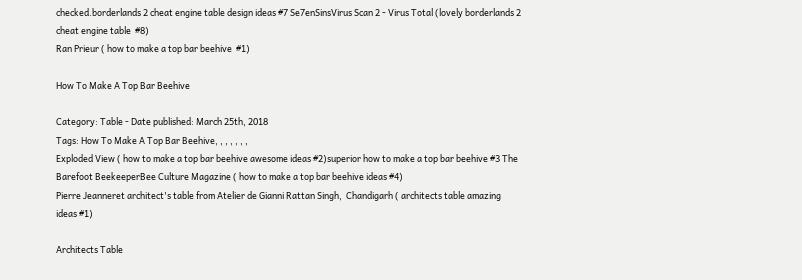checked.borderlands 2 cheat engine table design ideas #7 Se7enSinsVirus Scan 2 - Virus Total (lovely borderlands 2 cheat engine table  #8)
Ran Prieur ( how to make a top bar beehive  #1)

How To Make A Top Bar Beehive

Category: Table - Date published: March 25th, 2018
Tags: How To Make A Top Bar Beehive, , , , , , ,
Exploded View ( how to make a top bar beehive awesome ideas #2)superior how to make a top bar beehive #3 The Barefoot BeekeeperBee Culture Magazine ( how to make a top bar beehive ideas #4)
Pierre Jeanneret architect's table from Atelier de Gianni Rattan Singh,  Chandigarh ( architects table amazing ideas #1)

Architects Table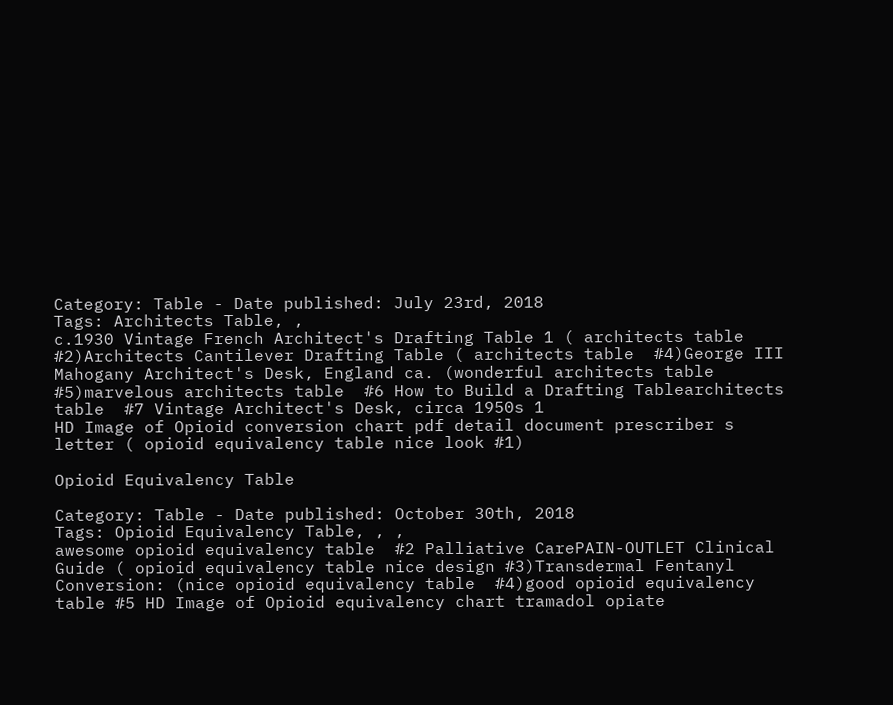Category: Table - Date published: July 23rd, 2018
Tags: Architects Table, ,
c.1930 Vintage French Architect's Drafting Table 1 ( architects table  #2)Architects Cantilever Drafting Table ( architects table  #4)George III Mahogany Architect's Desk, England ca. (wonderful architects table  #5)marvelous architects table  #6 How to Build a Drafting Tablearchitects table  #7 Vintage Architect's Desk, circa 1950s 1
HD Image of Opioid conversion chart pdf detail document prescriber s letter ( opioid equivalency table nice look #1)

Opioid Equivalency Table

Category: Table - Date published: October 30th, 2018
Tags: Opioid Equivalency Table, , ,
awesome opioid equivalency table  #2 Palliative CarePAIN-OUTLET Clinical Guide ( opioid equivalency table nice design #3)Transdermal Fentanyl Conversion: (nice opioid equivalency table  #4)good opioid equivalency table #5 HD Image of Opioid equivalency chart tramadol opiate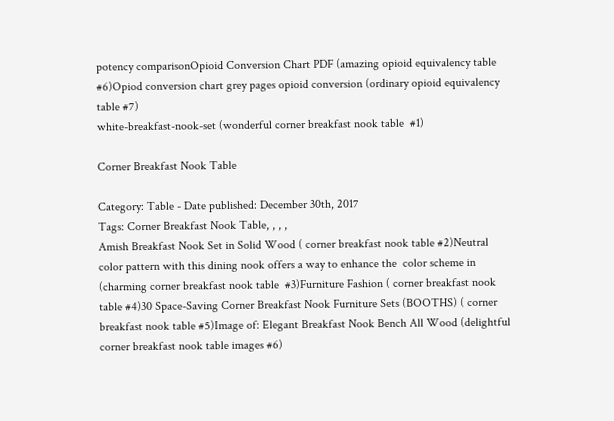potency comparisonOpioid Conversion Chart PDF (amazing opioid equivalency table #6)Opiod conversion chart grey pages opioid conversion (ordinary opioid equivalency table #7)
white-breakfast-nook-set (wonderful corner breakfast nook table  #1)

Corner Breakfast Nook Table

Category: Table - Date published: December 30th, 2017
Tags: Corner Breakfast Nook Table, , , ,
Amish Breakfast Nook Set in Solid Wood ( corner breakfast nook table #2)Neutral color pattern with this dining nook offers a way to enhance the  color scheme in (charming corner breakfast nook table  #3)Furniture Fashion ( corner breakfast nook table #4)30 Space-Saving Corner Breakfast Nook Furniture Sets (BOOTHS) ( corner breakfast nook table #5)Image of: Elegant Breakfast Nook Bench All Wood (delightful corner breakfast nook table images #6)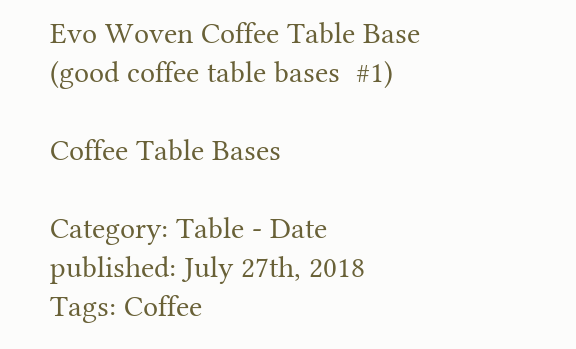Evo Woven Coffee Table Base (good coffee table bases  #1)

Coffee Table Bases

Category: Table - Date published: July 27th, 2018
Tags: Coffee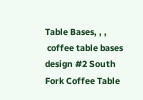Table Bases, , ,
 coffee table bases design #2 South Fork Coffee Table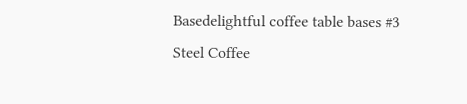Basedelightful coffee table bases #3 Steel Coffee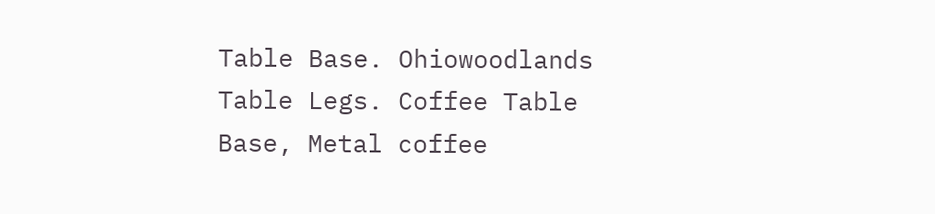Table Base. Ohiowoodlands Table Legs. Coffee Table Base, Metal coffee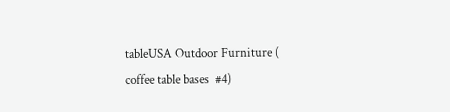tableUSA Outdoor Furniture ( coffee table bases  #4)